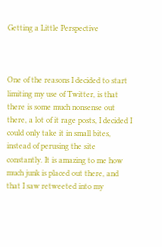Getting a Little Perspective



One of the reasons I decided to start limiting my use of Twitter, is that there is some much nonsense out there, a lot of it rage posts, I decided I could only take it in small bites, instead of perusing the site constantly. It is amazing to me how much junk is placed out there, and that I saw retweeted into my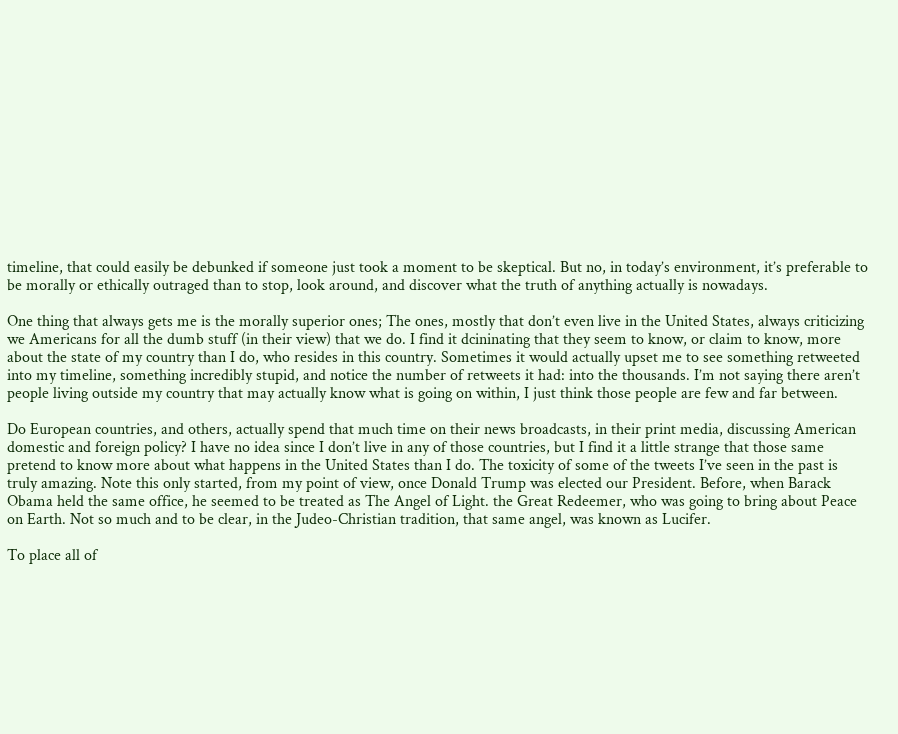timeline, that could easily be debunked if someone just took a moment to be skeptical. But no, in today’s environment, it’s preferable to be morally or ethically outraged than to stop, look around, and discover what the truth of anything actually is nowadays.

One thing that always gets me is the morally superior ones; The ones, mostly that don’t even live in the United States, always criticizing we Americans for all the dumb stuff (in their view) that we do. I find it dcininating that they seem to know, or claim to know, more about the state of my country than I do, who resides in this country. Sometimes it would actually upset me to see something retweeted into my timeline, something incredibly stupid, and notice the number of retweets it had: into the thousands. I’m not saying there aren’t people living outside my country that may actually know what is going on within, I just think those people are few and far between.

Do European countries, and others, actually spend that much time on their news broadcasts, in their print media, discussing American domestic and foreign policy? I have no idea since I don’t live in any of those countries, but I find it a little strange that those same pretend to know more about what happens in the United States than I do. The toxicity of some of the tweets I’ve seen in the past is truly amazing. Note this only started, from my point of view, once Donald Trump was elected our President. Before, when Barack Obama held the same office, he seemed to be treated as The Angel of Light. the Great Redeemer, who was going to bring about Peace on Earth. Not so much and to be clear, in the Judeo-Christian tradition, that same angel, was known as Lucifer.

To place all of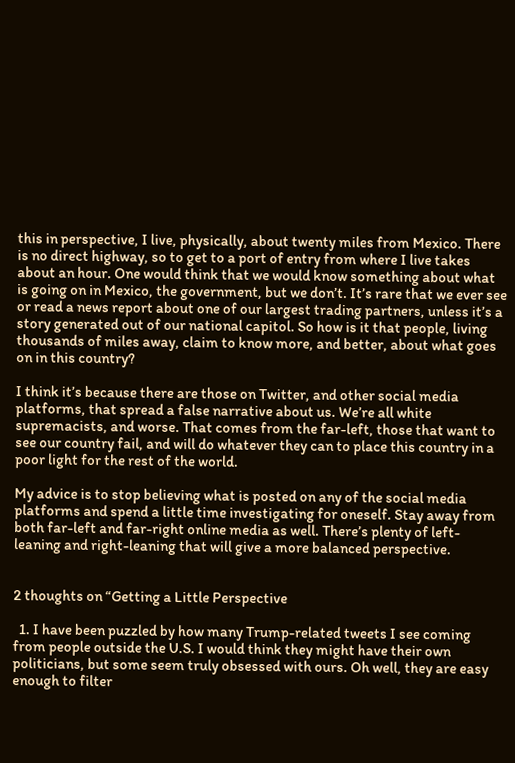this in perspective, I live, physically, about twenty miles from Mexico. There is no direct highway, so to get to a port of entry from where I live takes about an hour. One would think that we would know something about what is going on in Mexico, the government, but we don’t. It’s rare that we ever see or read a news report about one of our largest trading partners, unless it’s a story generated out of our national capitol. So how is it that people, living thousands of miles away, claim to know more, and better, about what goes on in this country?

I think it’s because there are those on Twitter, and other social media platforms, that spread a false narrative about us. We’re all white supremacists, and worse. That comes from the far-left, those that want to see our country fail, and will do whatever they can to place this country in a poor light for the rest of the world.

My advice is to stop believing what is posted on any of the social media platforms and spend a little time investigating for oneself. Stay away from both far-left and far-right online media as well. There’s plenty of left-leaning and right-leaning that will give a more balanced perspective.


2 thoughts on “Getting a Little Perspective

  1. I have been puzzled by how many Trump-related tweets I see coming from people outside the U.S. I would think they might have their own politicians, but some seem truly obsessed with ours. Oh well, they are easy enough to filter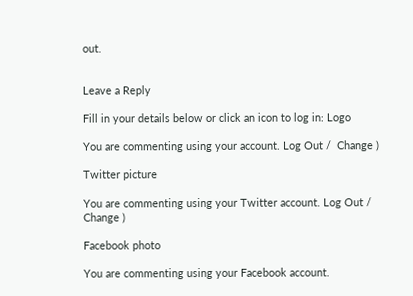out.


Leave a Reply

Fill in your details below or click an icon to log in: Logo

You are commenting using your account. Log Out /  Change )

Twitter picture

You are commenting using your Twitter account. Log Out /  Change )

Facebook photo

You are commenting using your Facebook account.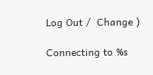Log Out /  Change )

Connecting to %s